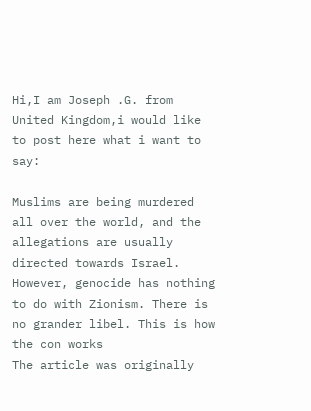Hi,I am Joseph .G. from United Kingdom,i would like to post here what i want to say:

Muslims are being murdered all over the world, and the allegations are usually directed towards Israel. However, genocide has nothing to do with Zionism. There is no grander libel. This is how the con works
The article was originally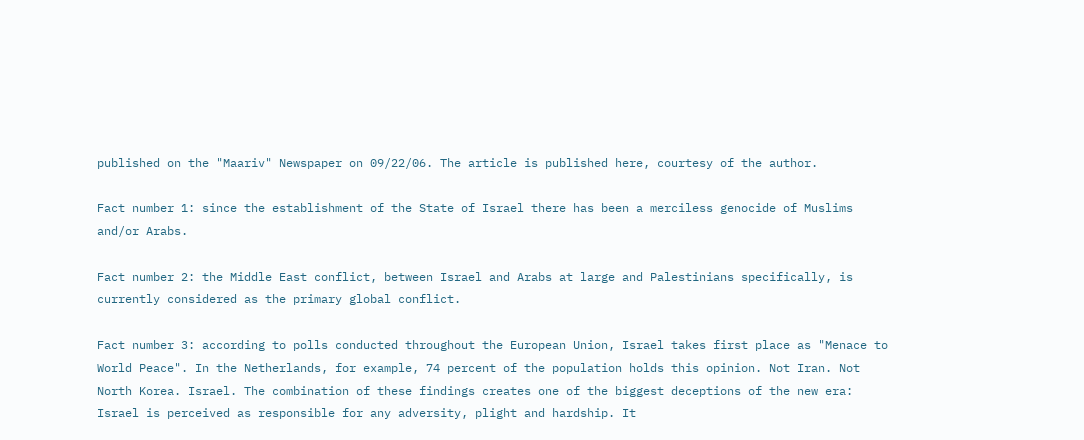published on the "Maariv" Newspaper on 09/22/06. The article is published here, courtesy of the author.

Fact number 1: since the establishment of the State of Israel there has been a merciless genocide of Muslims and/or Arabs.

Fact number 2: the Middle East conflict, between Israel and Arabs at large and Palestinians specifically, is currently considered as the primary global conflict.

Fact number 3: according to polls conducted throughout the European Union, Israel takes first place as "Menace to World Peace". In the Netherlands, for example, 74 percent of the population holds this opinion. Not Iran. Not North Korea. Israel. The combination of these findings creates one of the biggest deceptions of the new era: Israel is perceived as responsible for any adversity, plight and hardship. It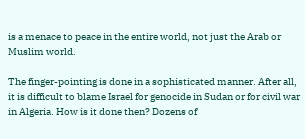is a menace to peace in the entire world, not just the Arab or Muslim world.

The finger-pointing is done in a sophisticated manner. After all, it is difficult to blame Israel for genocide in Sudan or for civil war in Algeria. How is it done then? Dozens of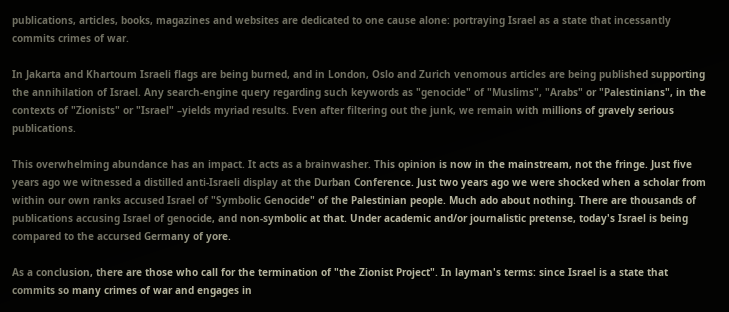publications, articles, books, magazines and websites are dedicated to one cause alone: portraying Israel as a state that incessantly commits crimes of war.

In Jakarta and Khartoum Israeli flags are being burned, and in London, Oslo and Zurich venomous articles are being published supporting the annihilation of Israel. Any search-engine query regarding such keywords as "genocide" of "Muslims", "Arabs" or "Palestinians", in the contexts of "Zionists" or "Israel" –yields myriad results. Even after filtering out the junk, we remain with millions of gravely serious publications.

This overwhelming abundance has an impact. It acts as a brainwasher. This opinion is now in the mainstream, not the fringe. Just five years ago we witnessed a distilled anti-Israeli display at the Durban Conference. Just two years ago we were shocked when a scholar from within our own ranks accused Israel of "Symbolic Genocide" of the Palestinian people. Much ado about nothing. There are thousands of publications accusing Israel of genocide, and non-symbolic at that. Under academic and/or journalistic pretense, today's Israel is being compared to the accursed Germany of yore.

As a conclusion, there are those who call for the termination of "the Zionist Project". In layman's terms: since Israel is a state that commits so many crimes of war and engages in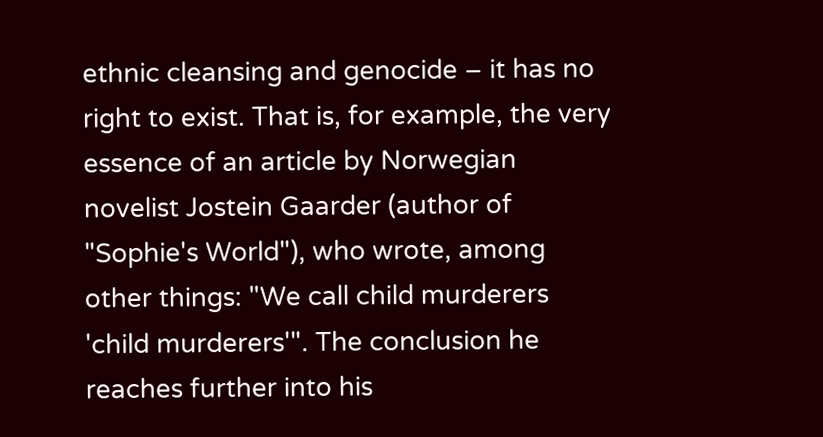ethnic cleansing and genocide – it has no right to exist. That is, for example, the very essence of an article by Norwegian novelist Jostein Gaarder (author of "Sophie's World"), who wrote, among other things: "We call child murderers 'child murderers'". The conclusion he reaches further into his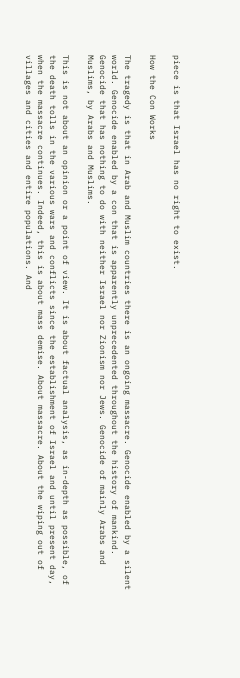piece is that Israel has no right to exist.

How the Con Works

The tragedy is that in Arab and Muslim countries there is an ongoing massacre. Genocide enabled by a silent world. Genocide enabled by a con that is apparently unprecedented throughout the history of mankind. Genocide that has nothing to do with neither Israel nor Zionism nor Jews. Genocide of mainly Arabs and Muslims, by Arabs and Muslims.

This is not about an opinion or a point of view. It is about factual analysis, as in-depth as possible, of the death tolls in the various wars and conflicts since the establishment of Israel and until present day, when the massacre continues. Indeed, this is about mass demise. About massacre. About the wiping out of villages and cities and entire populations. And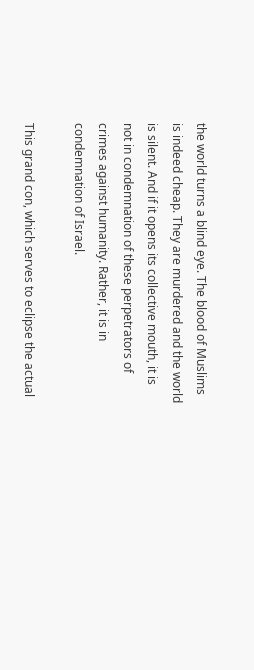the world turns a blind eye. The blood of Muslims is indeed cheap. They are murdered and the world is silent. And if it opens its collective mouth, it is not in condemnation of these perpetrators of crimes against humanity. Rather, it is in condemnation of Israel.

This grand con, which serves to eclipse the actual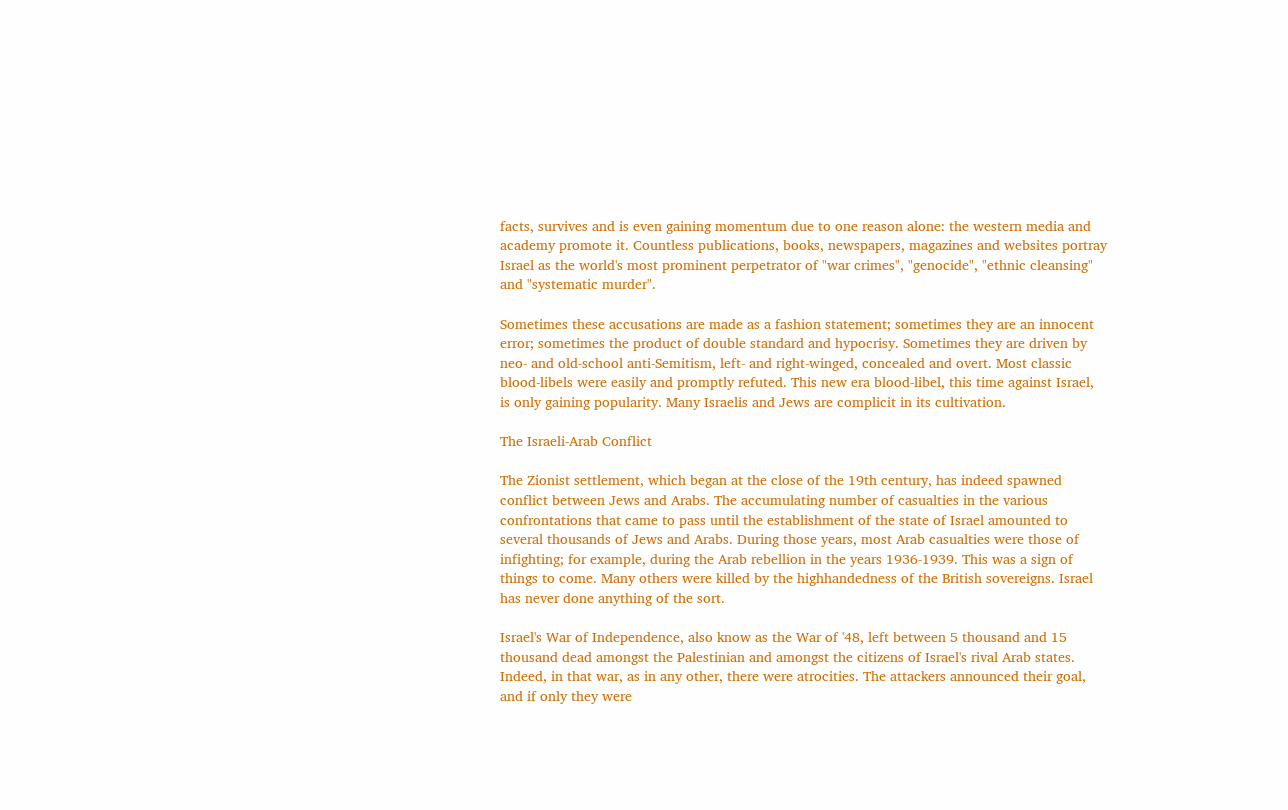facts, survives and is even gaining momentum due to one reason alone: the western media and academy promote it. Countless publications, books, newspapers, magazines and websites portray Israel as the world's most prominent perpetrator of "war crimes", "genocide", "ethnic cleansing" and "systematic murder".

Sometimes these accusations are made as a fashion statement; sometimes they are an innocent error; sometimes the product of double standard and hypocrisy. Sometimes they are driven by neo- and old-school anti-Semitism, left- and right-winged, concealed and overt. Most classic blood-libels were easily and promptly refuted. This new era blood-libel, this time against Israel, is only gaining popularity. Many Israelis and Jews are complicit in its cultivation.

The Israeli-Arab Conflict

The Zionist settlement, which began at the close of the 19th century, has indeed spawned conflict between Jews and Arabs. The accumulating number of casualties in the various confrontations that came to pass until the establishment of the state of Israel amounted to several thousands of Jews and Arabs. During those years, most Arab casualties were those of infighting; for example, during the Arab rebellion in the years 1936-1939. This was a sign of things to come. Many others were killed by the highhandedness of the British sovereigns. Israel has never done anything of the sort.

Israel's War of Independence, also know as the War of '48, left between 5 thousand and 15 thousand dead amongst the Palestinian and amongst the citizens of Israel's rival Arab states. Indeed, in that war, as in any other, there were atrocities. The attackers announced their goal, and if only they were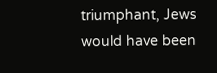triumphant, Jews would have been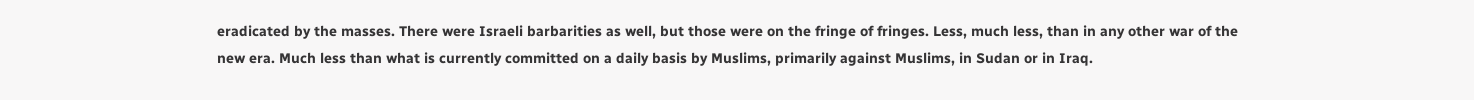eradicated by the masses. There were Israeli barbarities as well, but those were on the fringe of fringes. Less, much less, than in any other war of the new era. Much less than what is currently committed on a daily basis by Muslims, primarily against Muslims, in Sudan or in Iraq.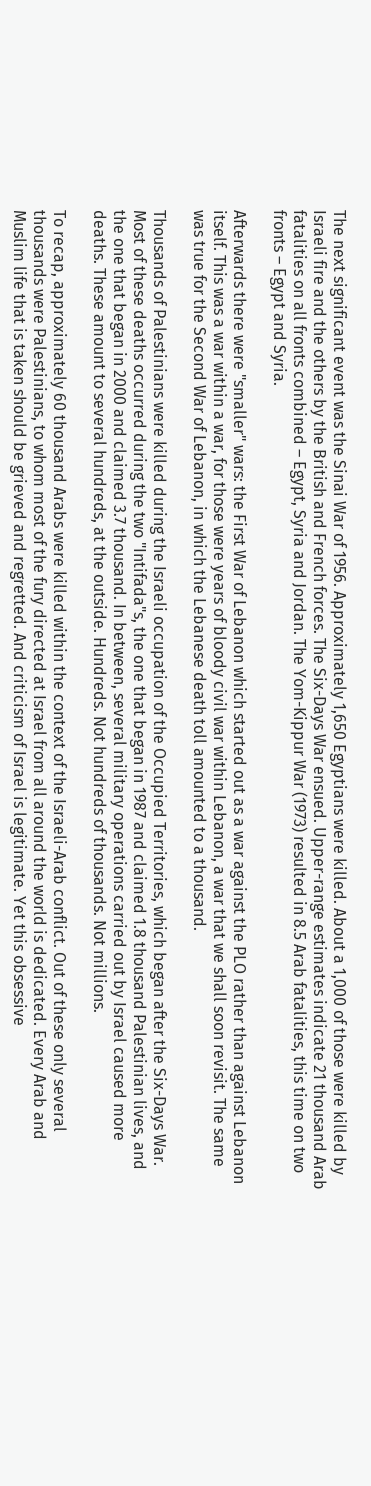The next significant event was the Sinai War of 1956. Approximately 1,650 Egyptians were killed. About a 1,000 of those were killed by Israeli fire and the others by the British and French forces. The Six-Days War ensued. Upper-range estimates indicate 21 thousand Arab fatalities on all fronts combined – Egypt, Syria and Jordan. The Yom-Kippur War (1973) resulted in 8.5 Arab fatalities, this time on two fronts – Egypt and Syria.

Afterwards there were "smaller" wars: the First War of Lebanon which started out as a war against the PLO rather than against Lebanon itself. This was a war within a war, for those were years of bloody civil war within Lebanon, a war that we shall soon revisit. The same was true for the Second War of Lebanon, in which the Lebanese death toll amounted to a thousand.

Thousands of Palestinians were killed during the Israeli occupation of the Occupied Territories, which began after the Six-Days War. Most of these deaths occurred during the two "Intifada"s, the one that began in 1987 and claimed 1.8 thousand Palestinian lives, and the one that began in 2000 and claimed 3.7 thousand. In between, several military operations carried out by Israel caused more deaths. These amount to several hundreds, at the outside. Hundreds. Not hundreds of thousands. Not millions.

To recap, approximately 60 thousand Arabs were killed within the context of the Israeli-Arab conflict. Out of these only several thousands were Palestinians, to whom most of the fury directed at Israel from all around the world is dedicated. Every Arab and Muslim life that is taken should be grieved and regretted. And criticism of Israel is legitimate. Yet this obsessive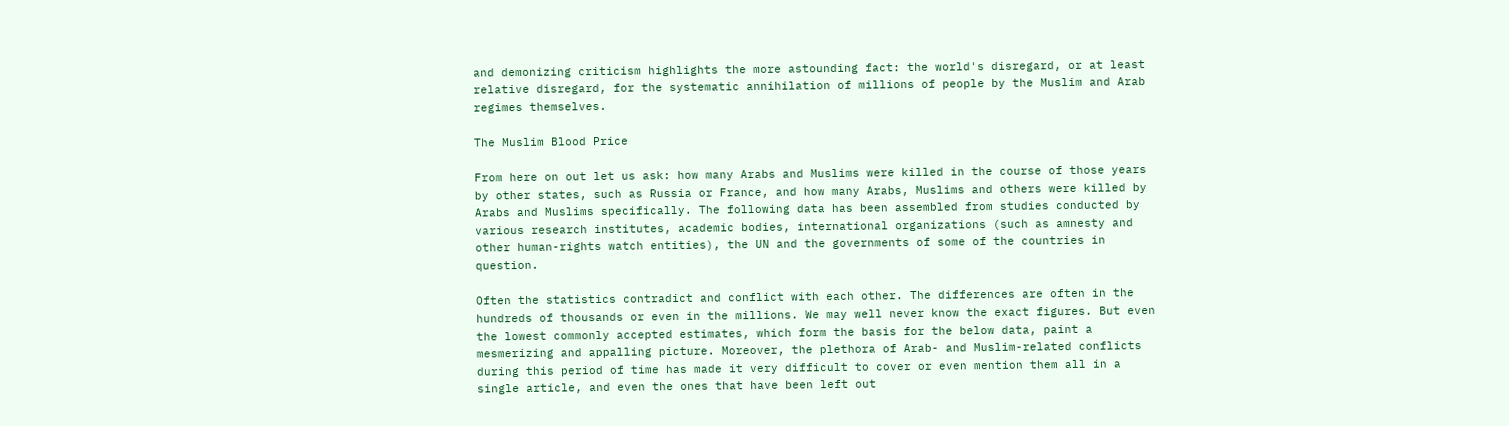and demonizing criticism highlights the more astounding fact: the world's disregard, or at least relative disregard, for the systematic annihilation of millions of people by the Muslim and Arab regimes themselves.

The Muslim Blood Price

From here on out let us ask: how many Arabs and Muslims were killed in the course of those years by other states, such as Russia or France, and how many Arabs, Muslims and others were killed by Arabs and Muslims specifically. The following data has been assembled from studies conducted by various research institutes, academic bodies, international organizations (such as amnesty and other human-rights watch entities), the UN and the governments of some of the countries in question.

Often the statistics contradict and conflict with each other. The differences are often in the hundreds of thousands or even in the millions. We may well never know the exact figures. But even the lowest commonly accepted estimates, which form the basis for the below data, paint a mesmerizing and appalling picture. Moreover, the plethora of Arab- and Muslim-related conflicts during this period of time has made it very difficult to cover or even mention them all in a single article, and even the ones that have been left out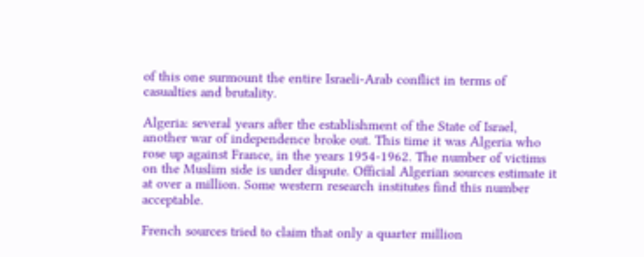of this one surmount the entire Israeli-Arab conflict in terms of casualties and brutality.

Algeria: several years after the establishment of the State of Israel, another war of independence broke out. This time it was Algeria who rose up against France, in the years 1954-1962. The number of victims on the Muslim side is under dispute. Official Algerian sources estimate it at over a million. Some western research institutes find this number acceptable.

French sources tried to claim that only a quarter million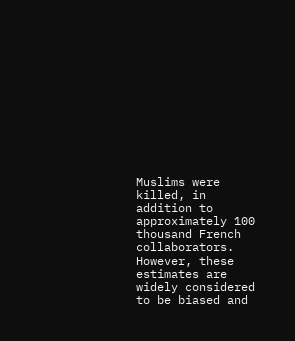Muslims were killed, in addition to approximately 100 thousand French collaborators. However, these estimates are widely considered to be biased and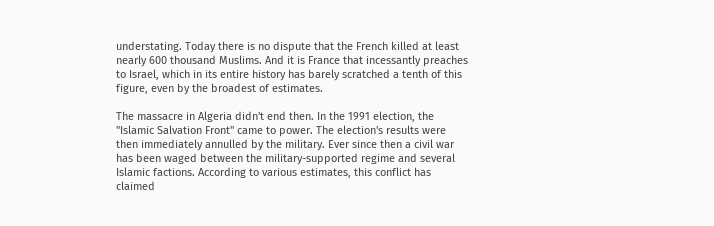understating. Today there is no dispute that the French killed at least nearly 600 thousand Muslims. And it is France that incessantly preaches to Israel, which in its entire history has barely scratched a tenth of this figure, even by the broadest of estimates.

The massacre in Algeria didn't end then. In the 1991 election, the "Islamic Salvation Front" came to power. The election's results were then immediately annulled by the military. Ever since then a civil war has been waged between the military-supported regime and several Islamic factions. According to various estimates, this conflict has claimed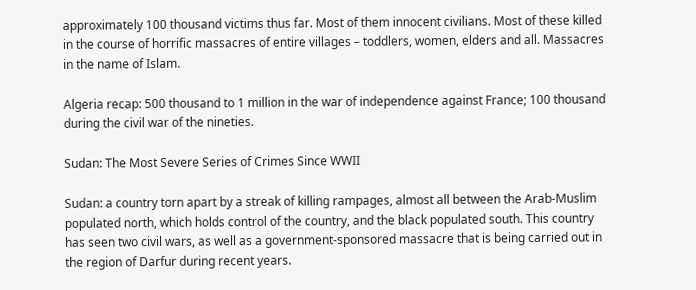approximately 100 thousand victims thus far. Most of them innocent civilians. Most of these killed in the course of horrific massacres of entire villages – toddlers, women, elders and all. Massacres in the name of Islam.

Algeria recap: 500 thousand to 1 million in the war of independence against France; 100 thousand during the civil war of the nineties.

Sudan: The Most Severe Series of Crimes Since WWII

Sudan: a country torn apart by a streak of killing rampages, almost all between the Arab-Muslim populated north, which holds control of the country, and the black populated south. This country has seen two civil wars, as well as a government-sponsored massacre that is being carried out in the region of Darfur during recent years.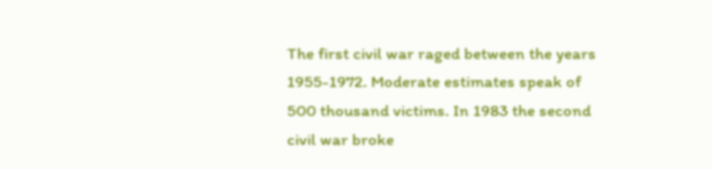The first civil war raged between the years 1955-1972. Moderate estimates speak of 500 thousand victims. In 1983 the second civil war broke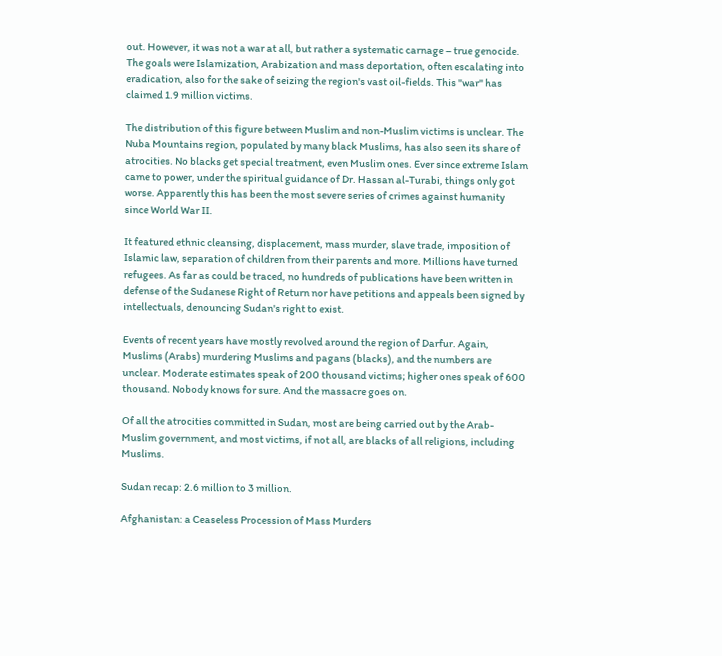out. However, it was not a war at all, but rather a systematic carnage – true genocide. The goals were Islamization, Arabization and mass deportation, often escalating into eradication, also for the sake of seizing the region's vast oil-fields. This "war" has claimed 1.9 million victims.

The distribution of this figure between Muslim and non-Muslim victims is unclear. The Nuba Mountains region, populated by many black Muslims, has also seen its share of atrocities. No blacks get special treatment, even Muslim ones. Ever since extreme Islam came to power, under the spiritual guidance of Dr. Hassan al-Turabi, things only got worse. Apparently this has been the most severe series of crimes against humanity since World War II.

It featured ethnic cleansing, displacement, mass murder, slave trade, imposition of Islamic law, separation of children from their parents and more. Millions have turned refugees. As far as could be traced, no hundreds of publications have been written in defense of the Sudanese Right of Return nor have petitions and appeals been signed by intellectuals, denouncing Sudan's right to exist.

Events of recent years have mostly revolved around the region of Darfur. Again, Muslims (Arabs) murdering Muslims and pagans (blacks), and the numbers are unclear. Moderate estimates speak of 200 thousand victims; higher ones speak of 600 thousand. Nobody knows for sure. And the massacre goes on.

Of all the atrocities committed in Sudan, most are being carried out by the Arab-Muslim government, and most victims, if not all, are blacks of all religions, including Muslims.

Sudan recap: 2.6 million to 3 million.

Afghanistan: a Ceaseless Procession of Mass Murders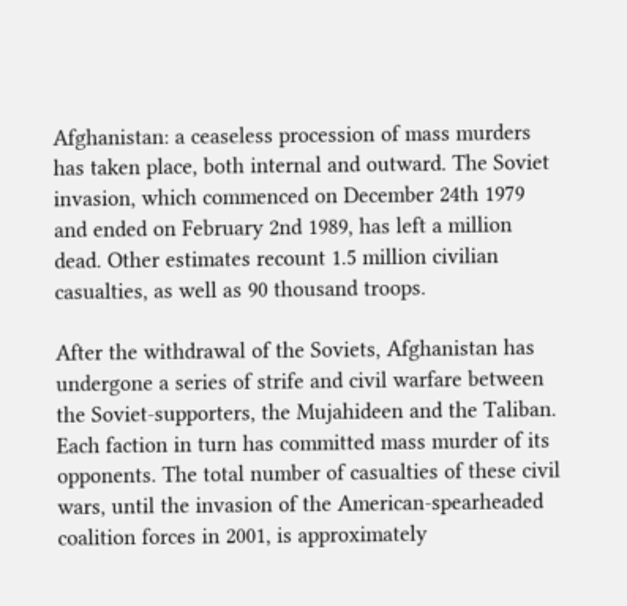Afghanistan: a ceaseless procession of mass murders has taken place, both internal and outward. The Soviet invasion, which commenced on December 24th 1979 and ended on February 2nd 1989, has left a million dead. Other estimates recount 1.5 million civilian casualties, as well as 90 thousand troops.

After the withdrawal of the Soviets, Afghanistan has undergone a series of strife and civil warfare between the Soviet-supporters, the Mujahideen and the Taliban. Each faction in turn has committed mass murder of its opponents. The total number of casualties of these civil wars, until the invasion of the American-spearheaded coalition forces in 2001, is approximately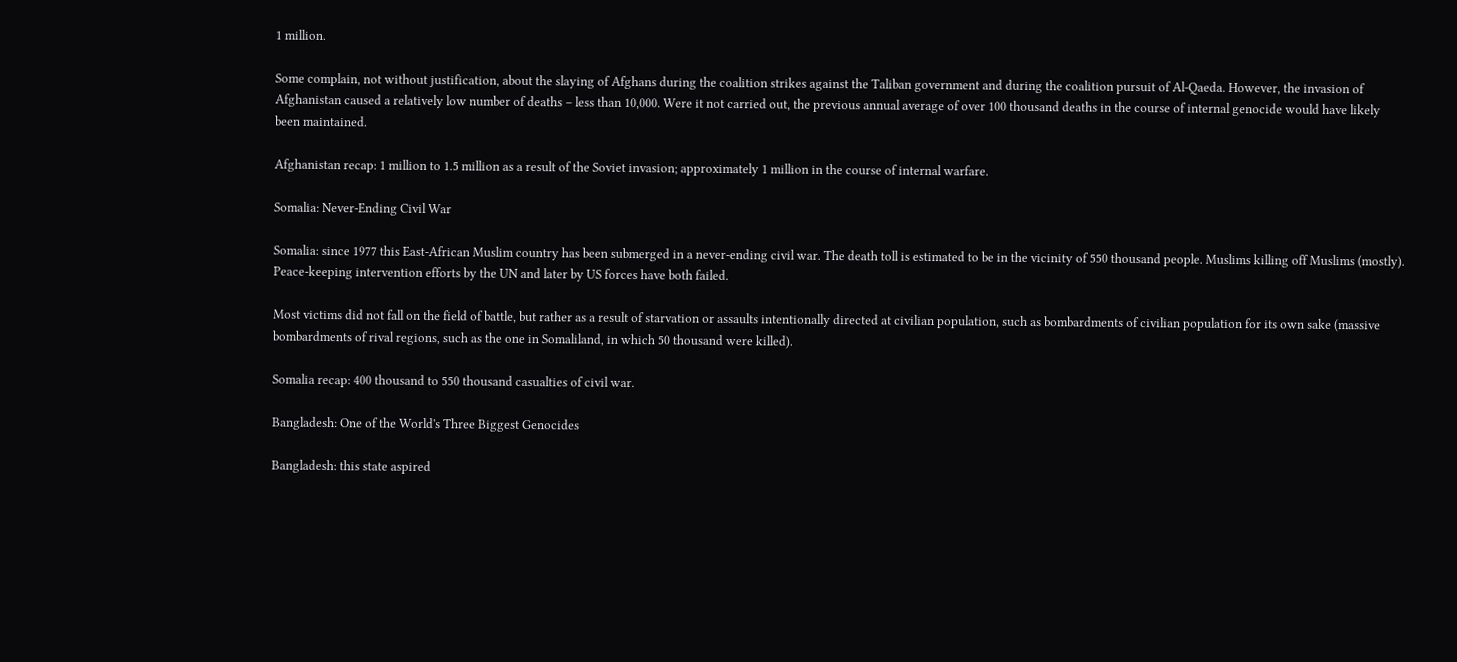1 million.

Some complain, not without justification, about the slaying of Afghans during the coalition strikes against the Taliban government and during the coalition pursuit of Al-Qaeda. However, the invasion of Afghanistan caused a relatively low number of deaths – less than 10,000. Were it not carried out, the previous annual average of over 100 thousand deaths in the course of internal genocide would have likely been maintained.

Afghanistan recap: 1 million to 1.5 million as a result of the Soviet invasion; approximately 1 million in the course of internal warfare.

Somalia: Never-Ending Civil War

Somalia: since 1977 this East-African Muslim country has been submerged in a never-ending civil war. The death toll is estimated to be in the vicinity of 550 thousand people. Muslims killing off Muslims (mostly). Peace-keeping intervention efforts by the UN and later by US forces have both failed.

Most victims did not fall on the field of battle, but rather as a result of starvation or assaults intentionally directed at civilian population, such as bombardments of civilian population for its own sake (massive bombardments of rival regions, such as the one in Somaliland, in which 50 thousand were killed).

Somalia recap: 400 thousand to 550 thousand casualties of civil war.

Bangladesh: One of the World's Three Biggest Genocides

Bangladesh: this state aspired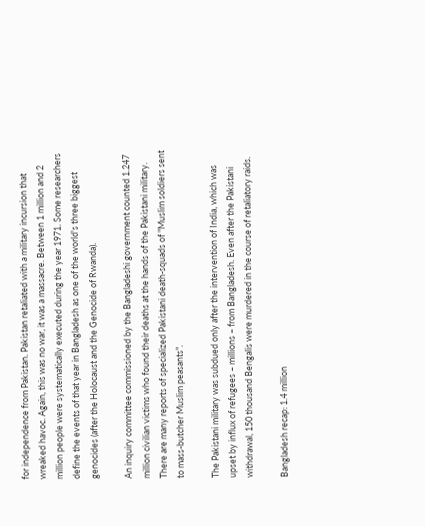for independence from Pakistan. Pakistan retaliated with a military incursion that wreaked havoc. Again, this was no war, it was a massacre. Between 1 million and 2 million people were systematically executed during the year 1971. Some researchers define the events of that year in Bangladesh as one of the world's three biggest genocides (after the Holocaust and the Genocide of Rwanda).

An inquiry committee commissioned by the Bangladeshi government counted 1.247 million civilian victims who found their deaths at the hands of the Pakistani military. There are many reports of specialized Pakistani death-squads of "Muslim soldiers sent to mass-butcher Muslim peasants".

The Pakistani military was subdued only after the intervention of India, which was upset by influx of refugees – millions – from Bangladesh. Even after the Pakistani withdrawal, 150 thousand Bengalis were murdered in the course of retaliatory raids.

Bangladesh recap: 1.4 million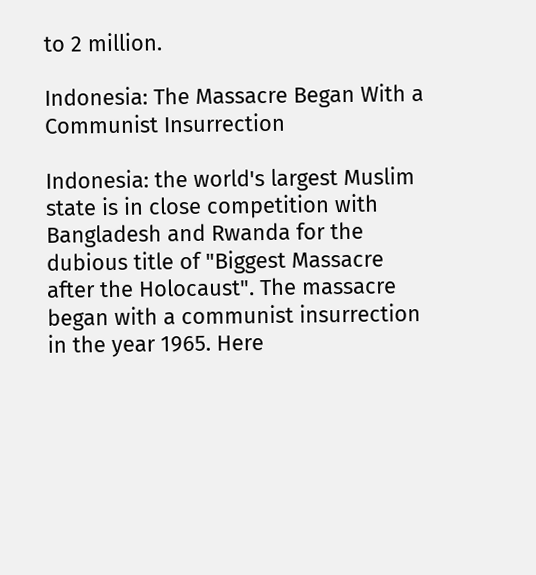to 2 million.

Indonesia: The Massacre Began With a Communist Insurrection

Indonesia: the world's largest Muslim state is in close competition with Bangladesh and Rwanda for the dubious title of "Biggest Massacre after the Holocaust". The massacre began with a communist insurrection in the year 1965. Here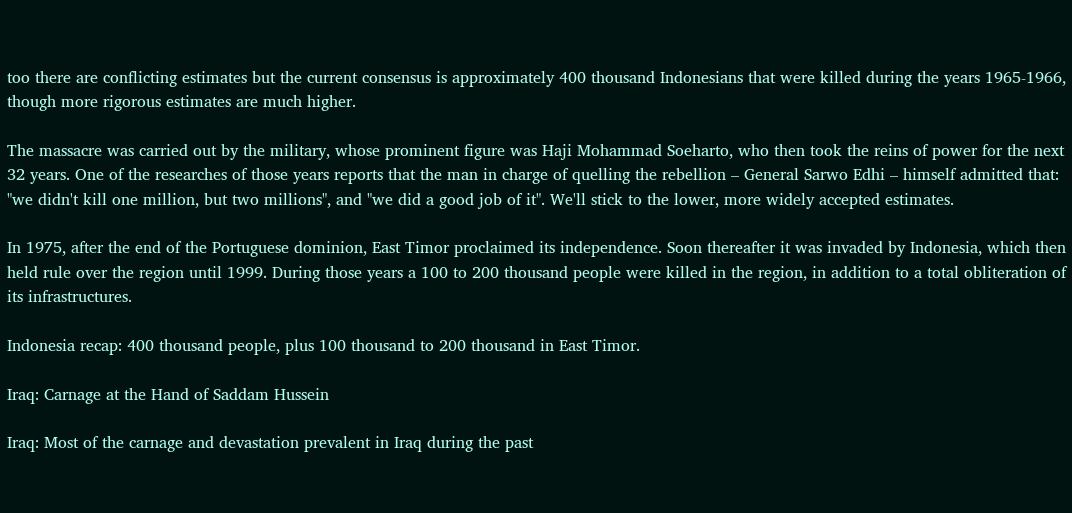too there are conflicting estimates but the current consensus is approximately 400 thousand Indonesians that were killed during the years 1965-1966, though more rigorous estimates are much higher.

The massacre was carried out by the military, whose prominent figure was Haji Mohammad Soeharto, who then took the reins of power for the next 32 years. One of the researches of those years reports that the man in charge of quelling the rebellion – General Sarwo Edhi – himself admitted that: "we didn't kill one million, but two millions", and "we did a good job of it". We'll stick to the lower, more widely accepted estimates.

In 1975, after the end of the Portuguese dominion, East Timor proclaimed its independence. Soon thereafter it was invaded by Indonesia, which then held rule over the region until 1999. During those years a 100 to 200 thousand people were killed in the region, in addition to a total obliteration of its infrastructures.

Indonesia recap: 400 thousand people, plus 100 thousand to 200 thousand in East Timor.

Iraq: Carnage at the Hand of Saddam Hussein

Iraq: Most of the carnage and devastation prevalent in Iraq during the past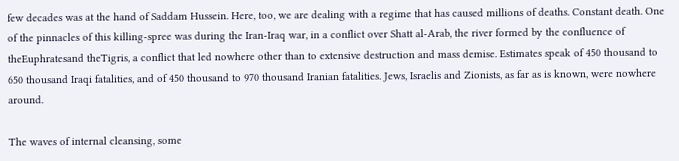few decades was at the hand of Saddam Hussein. Here, too, we are dealing with a regime that has caused millions of deaths. Constant death. One of the pinnacles of this killing-spree was during the Iran-Iraq war, in a conflict over Shatt al-Arab, the river formed by the confluence of theEuphratesand theTigris, a conflict that led nowhere other than to extensive destruction and mass demise. Estimates speak of 450 thousand to 650 thousand Iraqi fatalities, and of 450 thousand to 970 thousand Iranian fatalities. Jews, Israelis and Zionists, as far as is known, were nowhere around.

The waves of internal cleansing, some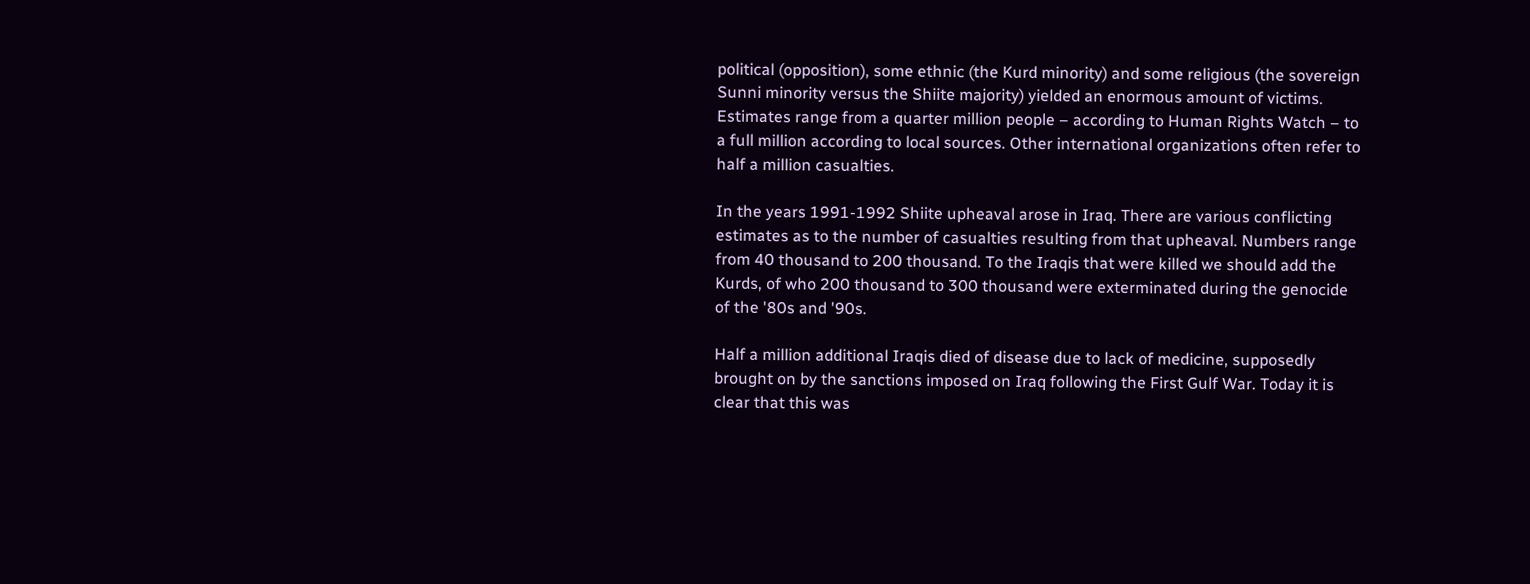political (opposition), some ethnic (the Kurd minority) and some religious (the sovereign Sunni minority versus the Shiite majority) yielded an enormous amount of victims. Estimates range from a quarter million people – according to Human Rights Watch – to a full million according to local sources. Other international organizations often refer to half a million casualties.

In the years 1991-1992 Shiite upheaval arose in Iraq. There are various conflicting estimates as to the number of casualties resulting from that upheaval. Numbers range from 40 thousand to 200 thousand. To the Iraqis that were killed we should add the Kurds, of who 200 thousand to 300 thousand were exterminated during the genocide of the '80s and '90s.

Half a million additional Iraqis died of disease due to lack of medicine, supposedly brought on by the sanctions imposed on Iraq following the First Gulf War. Today it is clear that this was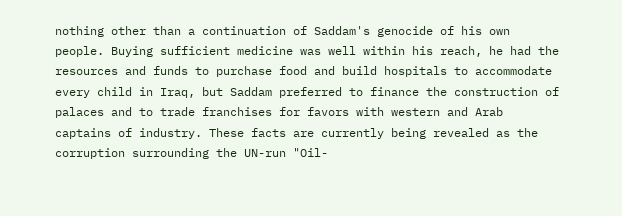nothing other than a continuation of Saddam's genocide of his own people. Buying sufficient medicine was well within his reach, he had the resources and funds to purchase food and build hospitals to accommodate every child in Iraq, but Saddam preferred to finance the construction of palaces and to trade franchises for favors with western and Arab captains of industry. These facts are currently being revealed as the corruption surrounding the UN-run "Oil-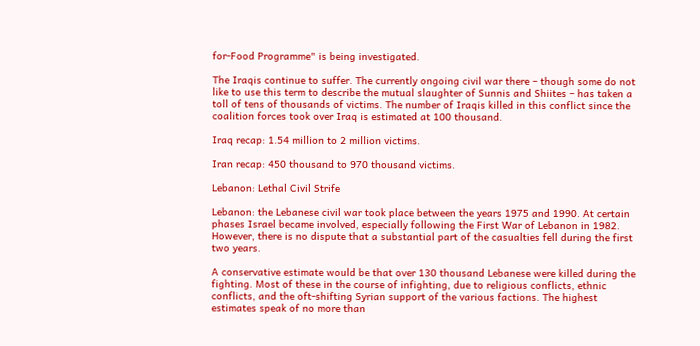for-Food Programme" is being investigated.

The Iraqis continue to suffer. The currently ongoing civil war there – though some do not like to use this term to describe the mutual slaughter of Sunnis and Shiites – has taken a toll of tens of thousands of victims. The number of Iraqis killed in this conflict since the coalition forces took over Iraq is estimated at 100 thousand.

Iraq recap: 1.54 million to 2 million victims.

Iran recap: 450 thousand to 970 thousand victims.

Lebanon: Lethal Civil Strife

Lebanon: the Lebanese civil war took place between the years 1975 and 1990. At certain phases Israel became involved, especially following the First War of Lebanon in 1982. However, there is no dispute that a substantial part of the casualties fell during the first two years.

A conservative estimate would be that over 130 thousand Lebanese were killed during the fighting. Most of these in the course of infighting, due to religious conflicts, ethnic conflicts, and the oft-shifting Syrian support of the various factions. The highest estimates speak of no more than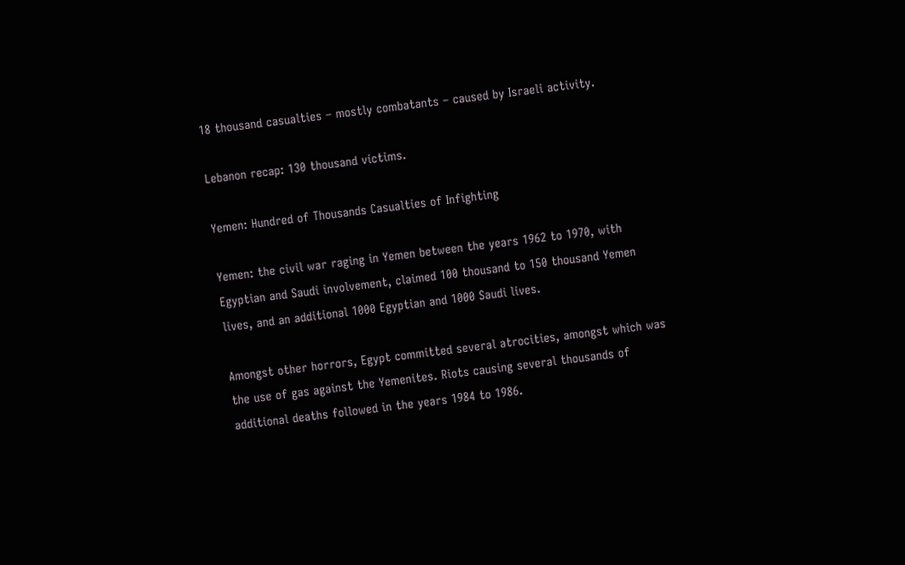18 thousand casualties – mostly combatants – caused by Israeli activity.

Lebanon recap: 130 thousand victims.

Yemen: Hundred of Thousands Casualties of Infighting

Yemen: the civil war raging in Yemen between the years 1962 to 1970, with Egyptian and Saudi involvement, claimed 100 thousand to 150 thousand Yemen lives, and an additional 1000 Egyptian and 1000 Saudi lives.

Amongst other horrors, Egypt committed several atrocities, amongst which was the use of gas against the Yemenites. Riots causing several thousands of additional deaths followed in the years 1984 to 1986.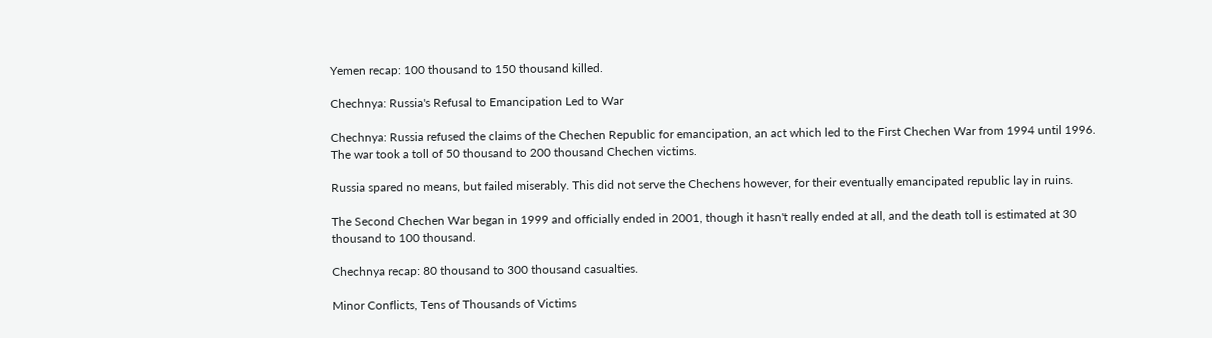Yemen recap: 100 thousand to 150 thousand killed.

Chechnya: Russia's Refusal to Emancipation Led to War

Chechnya: Russia refused the claims of the Chechen Republic for emancipation, an act which led to the First Chechen War from 1994 until 1996. The war took a toll of 50 thousand to 200 thousand Chechen victims.

Russia spared no means, but failed miserably. This did not serve the Chechens however, for their eventually emancipated republic lay in ruins.

The Second Chechen War began in 1999 and officially ended in 2001, though it hasn't really ended at all, and the death toll is estimated at 30 thousand to 100 thousand.

Chechnya recap: 80 thousand to 300 thousand casualties.

Minor Conflicts, Tens of Thousands of Victims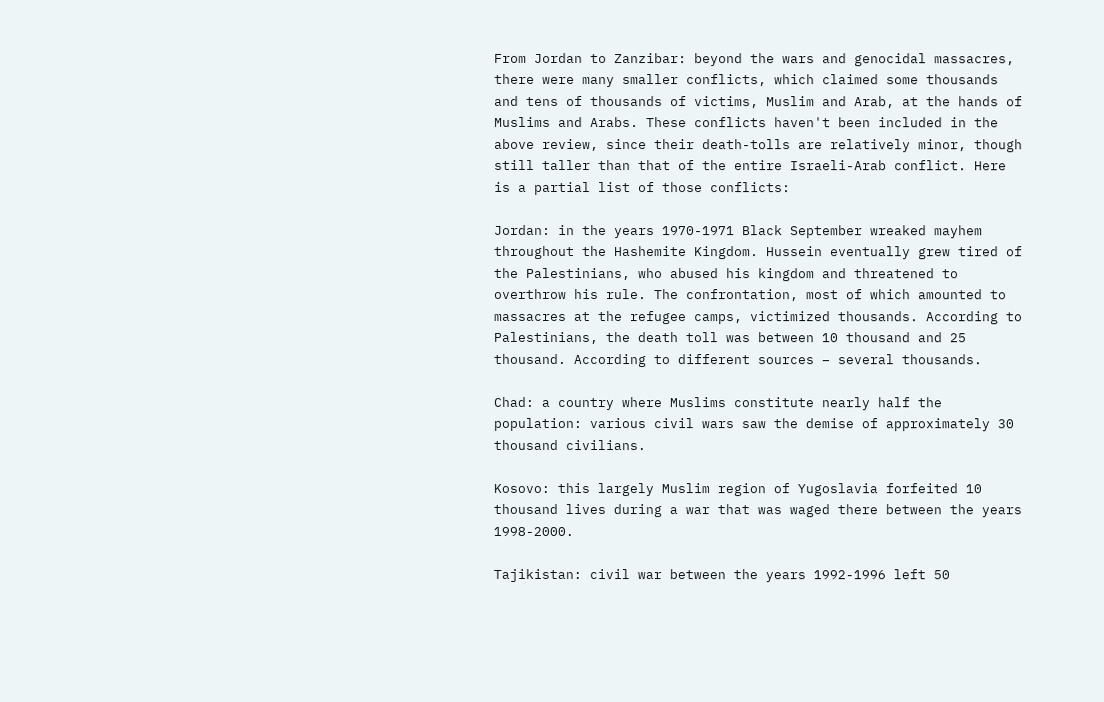From Jordan to Zanzibar: beyond the wars and genocidal massacres, there were many smaller conflicts, which claimed some thousands and tens of thousands of victims, Muslim and Arab, at the hands of Muslims and Arabs. These conflicts haven't been included in the above review, since their death-tolls are relatively minor, though still taller than that of the entire Israeli-Arab conflict. Here is a partial list of those conflicts:

Jordan: in the years 1970-1971 Black September wreaked mayhem throughout the Hashemite Kingdom. Hussein eventually grew tired of the Palestinians, who abused his kingdom and threatened to overthrow his rule. The confrontation, most of which amounted to massacres at the refugee camps, victimized thousands. According to Palestinians, the death toll was between 10 thousand and 25 thousand. According to different sources – several thousands.

Chad: a country where Muslims constitute nearly half the population: various civil wars saw the demise of approximately 30 thousand civilians.

Kosovo: this largely Muslim region of Yugoslavia forfeited 10 thousand lives during a war that was waged there between the years 1998-2000.

Tajikistan: civil war between the years 1992-1996 left 50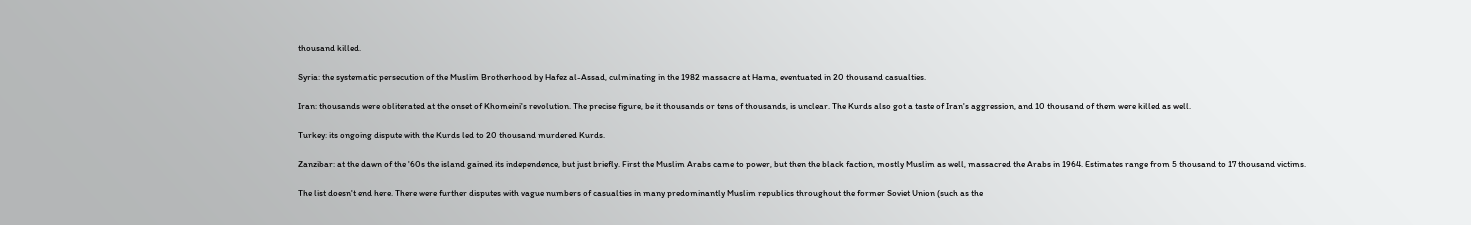thousand killed.

Syria: the systematic persecution of the Muslim Brotherhood by Hafez al-Assad, culminating in the 1982 massacre at Hama, eventuated in 20 thousand casualties.

Iran: thousands were obliterated at the onset of Khomeini's revolution. The precise figure, be it thousands or tens of thousands, is unclear. The Kurds also got a taste of Iran's aggression, and 10 thousand of them were killed as well.

Turkey: its ongoing dispute with the Kurds led to 20 thousand murdered Kurds.

Zanzibar: at the dawn of the '60s the island gained its independence, but just briefly. First the Muslim Arabs came to power, but then the black faction, mostly Muslim as well, massacred the Arabs in 1964. Estimates range from 5 thousand to 17 thousand victims.

The list doesn't end here. There were further disputes with vague numbers of casualties in many predominantly Muslim republics throughout the former Soviet Union (such as the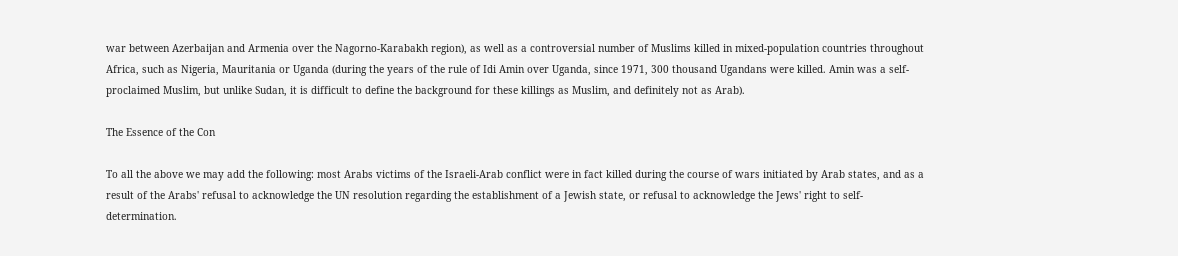war between Azerbaijan and Armenia over the Nagorno-Karabakh region), as well as a controversial number of Muslims killed in mixed-population countries throughout Africa, such as Nigeria, Mauritania or Uganda (during the years of the rule of Idi Amin over Uganda, since 1971, 300 thousand Ugandans were killed. Amin was a self-proclaimed Muslim, but unlike Sudan, it is difficult to define the background for these killings as Muslim, and definitely not as Arab).

The Essence of the Con

To all the above we may add the following: most Arabs victims of the Israeli-Arab conflict were in fact killed during the course of wars initiated by Arab states, and as a result of the Arabs' refusal to acknowledge the UN resolution regarding the establishment of a Jewish state, or refusal to acknowledge the Jews' right to self-determination.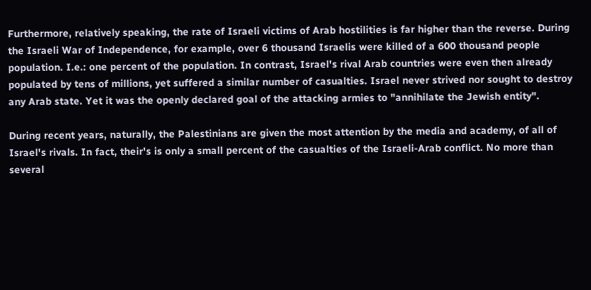Furthermore, relatively speaking, the rate of Israeli victims of Arab hostilities is far higher than the reverse. During the Israeli War of Independence, for example, over 6 thousand Israelis were killed of a 600 thousand people population. I.e.: one percent of the population. In contrast, Israel's rival Arab countries were even then already populated by tens of millions, yet suffered a similar number of casualties. Israel never strived nor sought to destroy any Arab state. Yet it was the openly declared goal of the attacking armies to "annihilate the Jewish entity".

During recent years, naturally, the Palestinians are given the most attention by the media and academy, of all of Israel's rivals. In fact, their's is only a small percent of the casualties of the Israeli-Arab conflict. No more than several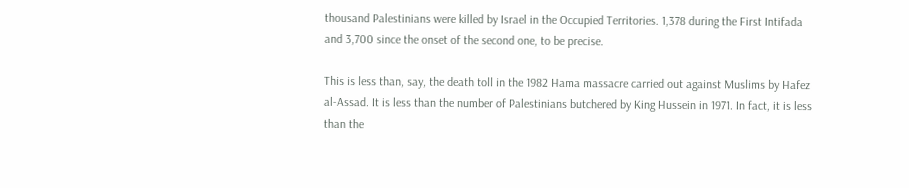thousand Palestinians were killed by Israel in the Occupied Territories. 1,378 during the First Intifada and 3,700 since the onset of the second one, to be precise.

This is less than, say, the death toll in the 1982 Hama massacre carried out against Muslims by Hafez al-Assad. It is less than the number of Palestinians butchered by King Hussein in 1971. In fact, it is less than the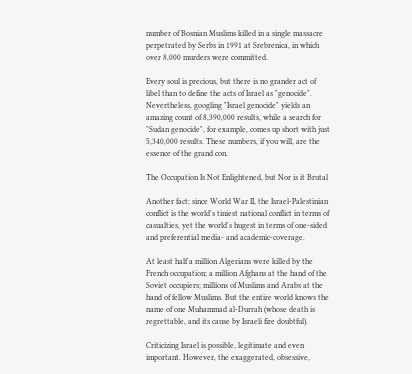number of Bosnian Muslims killed in a single massacre perpetrated by Serbs in 1991 at Srebrenica, in which over 8,000 murders were committed.

Every soul is precious, but there is no grander act of libel than to define the acts of Israel as "genocide". Nevertheless, googling "Israel genocide" yields an amazing count of 8,390,000 results, while a search for "Sudan genocide", for example, comes up short with just 5,340,000 results. These numbers, if you will, are the essence of the grand con.

The Occupation Is Not Enlightened, but Nor is it Brutal

Another fact: since World War II, the Israel-Palestinian conflict is the world's tiniest national conflict in terms of casualties, yet the world's hugest in terms of one-sided and preferential media- and academic-coverage.

At least half a million Algerians were killed by the French occupation; a million Afghans at the hand of the Soviet occupiers; millions of Muslims and Arabs at the hand of fellow Muslims. But the entire world knows the name of one Muhammad al-Durrah (whose death is regrettable, and its cause by Israeli fire doubtful).

Criticizing Israel is possible, legitimate and even important. However, the exaggerated, obsessive,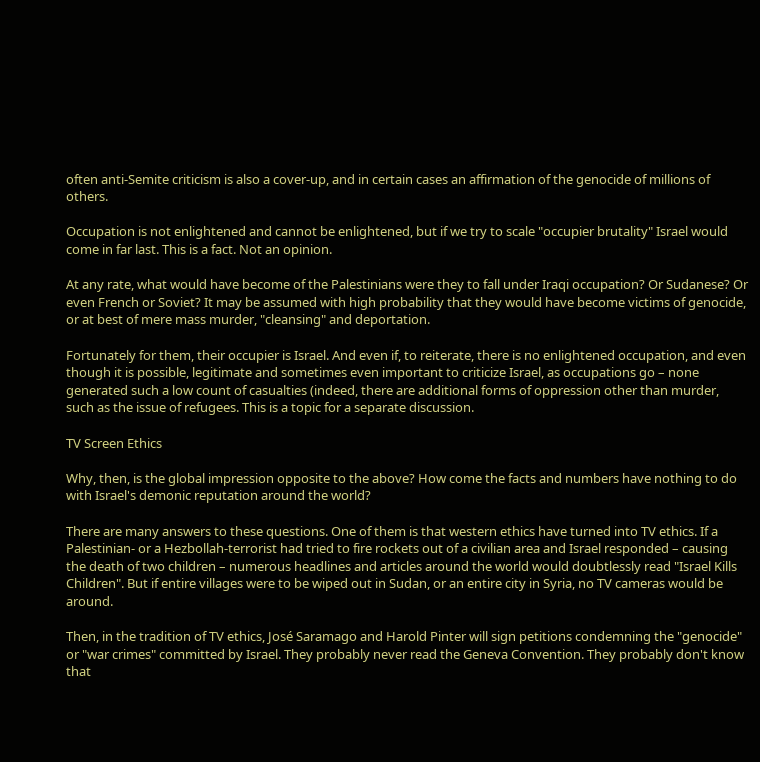often anti-Semite criticism is also a cover-up, and in certain cases an affirmation of the genocide of millions of others.

Occupation is not enlightened and cannot be enlightened, but if we try to scale "occupier brutality" Israel would come in far last. This is a fact. Not an opinion.

At any rate, what would have become of the Palestinians were they to fall under Iraqi occupation? Or Sudanese? Or even French or Soviet? It may be assumed with high probability that they would have become victims of genocide, or at best of mere mass murder, "cleansing" and deportation.

Fortunately for them, their occupier is Israel. And even if, to reiterate, there is no enlightened occupation, and even though it is possible, legitimate and sometimes even important to criticize Israel, as occupations go – none generated such a low count of casualties (indeed, there are additional forms of oppression other than murder, such as the issue of refugees. This is a topic for a separate discussion.

TV Screen Ethics

Why, then, is the global impression opposite to the above? How come the facts and numbers have nothing to do with Israel's demonic reputation around the world?

There are many answers to these questions. One of them is that western ethics have turned into TV ethics. If a Palestinian- or a Hezbollah-terrorist had tried to fire rockets out of a civilian area and Israel responded – causing the death of two children – numerous headlines and articles around the world would doubtlessly read "Israel Kills Children". But if entire villages were to be wiped out in Sudan, or an entire city in Syria, no TV cameras would be around.

Then, in the tradition of TV ethics, José Saramago and Harold Pinter will sign petitions condemning the "genocide" or "war crimes" committed by Israel. They probably never read the Geneva Convention. They probably don't know that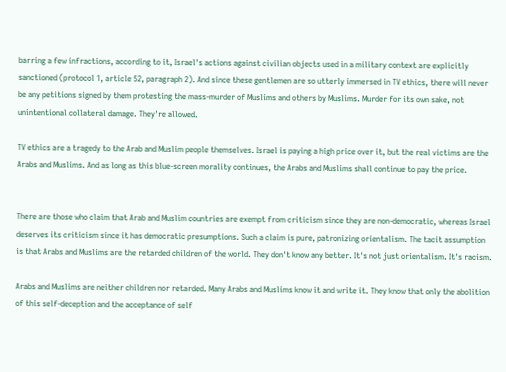barring a few infractions, according to it, Israel's actions against civilian objects used in a military context are explicitly sanctioned (protocol 1, article 52, paragraph 2). And since these gentlemen are so utterly immersed in TV ethics, there will never be any petitions signed by them protesting the mass-murder of Muslims and others by Muslims. Murder for its own sake, not unintentional collateral damage. They're allowed.

TV ethics are a tragedy to the Arab and Muslim people themselves. Israel is paying a high price over it, but the real victims are the Arabs and Muslims. And as long as this blue-screen morality continues, the Arabs and Muslims shall continue to pay the price.


There are those who claim that Arab and Muslim countries are exempt from criticism since they are non-democratic, whereas Israel deserves its criticism since it has democratic presumptions. Such a claim is pure, patronizing orientalism. The tacit assumption is that Arabs and Muslims are the retarded children of the world. They don't know any better. It's not just orientalism. It's racism.

Arabs and Muslims are neither children nor retarded. Many Arabs and Muslims know it and write it. They know that only the abolition of this self-deception and the acceptance of self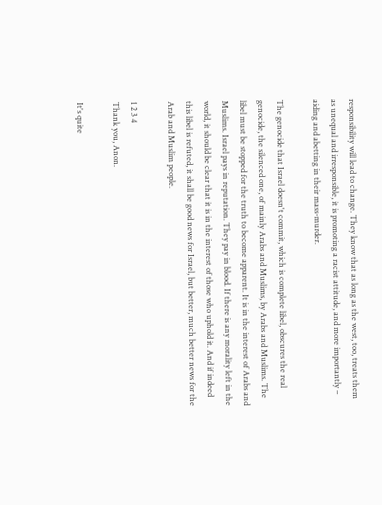responsibility will lead to change. They know that as long as the west, too, treats them as unequal and irresponsible, it is promoting a racist attitude, and more importantly – aiding and abetting in their mass-murder.

The genocide that Israel doesn't commit, which is complete libel, obscures the real genocide, the silenced one, of mainly Arabs and Muslims, by Arabs and Muslims. The libel must be stopped for the truth to become apparent. It is in the interest of Arabs and Muslims. Israel pays in reputation. They pay in blood. If there is any morality left in the world, it should be clear that it is in the interest of those who uphold it. And if indeed this libel is refuted, it shall be good news for Israel, but better, much better news for the Arab and Muslim people.

1 2 3 4
Thank you, Anon.

It's quite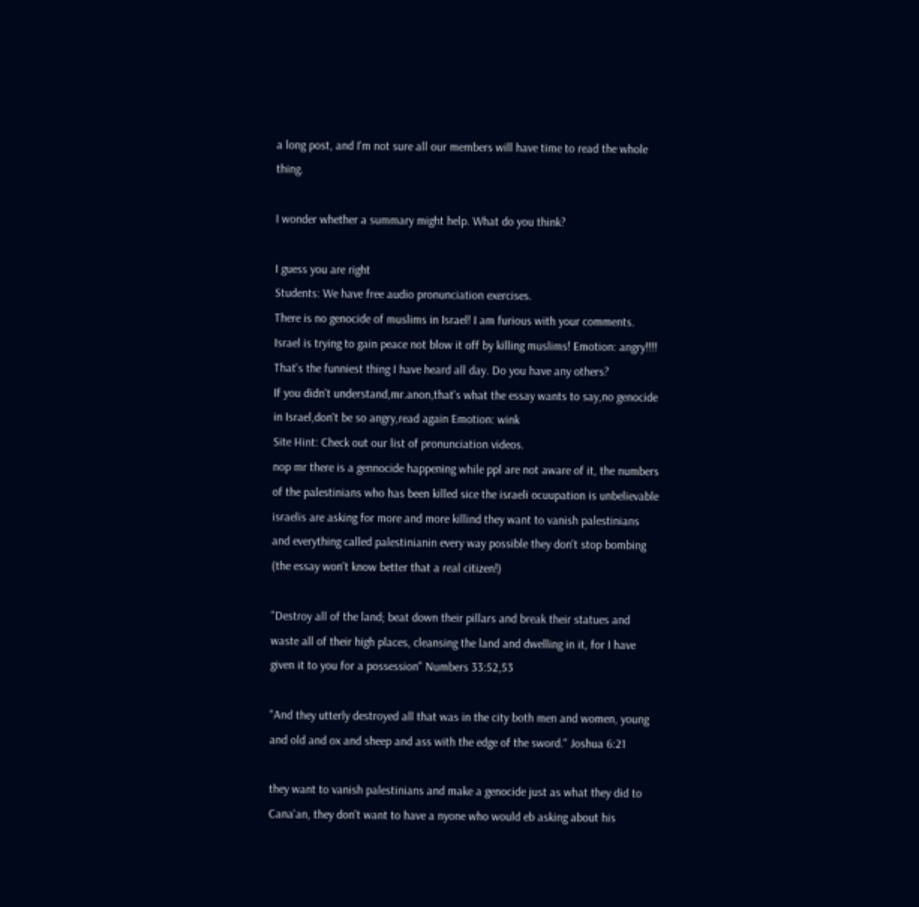a long post, and I'm not sure all our members will have time to read the whole thing.

I wonder whether a summary might help. What do you think?

I guess you are right
Students: We have free audio pronunciation exercises.
There is no genocide of muslims in Israel! I am furious with your comments. Israel is trying to gain peace not blow it off by killing muslims! Emotion: angry!!!!
That's the funniest thing I have heard all day. Do you have any others?
If you didn't understand,mr.anon,that's what the essay wants to say,no genocide in Israel,don't be so angry,read again Emotion: wink
Site Hint: Check out our list of pronunciation videos.
nop mr there is a gennocide happening while ppl are not aware of it, the numbers of the palestinians who has been killed sice the israeli ocuupation is unbelievable israelis are asking for more and more killind they want to vanish palestinians and everything called palestinianin every way possible they don't stop bombing (the essay won't know better that a real citizen!)

"Destroy all of the land; beat down their pillars and break their statues and waste all of their high places, cleansing the land and dwelling in it, for I have given it to you for a possession" Numbers 33:52,53

"And they utterly destroyed all that was in the city both men and women, young and old and ox and sheep and ass with the edge of the sword." Joshua 6:21

they want to vanish palestinians and make a genocide just as what they did to Cana'an, they don't want to have a nyone who would eb asking about his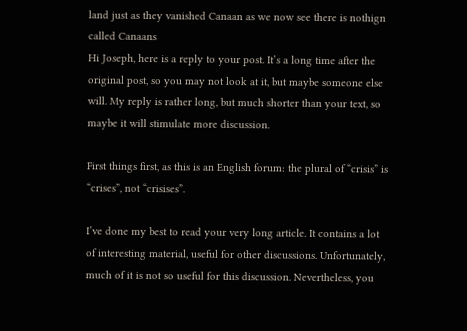land just as they vanished Canaan as we now see there is nothign called Canaans
Hi Joseph, here is a reply to your post. It’s a long time after the original post, so you may not look at it, but maybe someone else will. My reply is rather long, but much shorter than your text, so maybe it will stimulate more discussion.

First things first, as this is an English forum: the plural of “crisis” is “crises”, not “crisises”.

I’ve done my best to read your very long article. It contains a lot of interesting material, useful for other discussions. Unfortunately, much of it is not so useful for this discussion. Nevertheless, you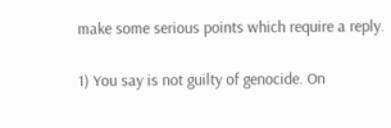make some serious points which require a reply.

1) You say is not guilty of genocide. On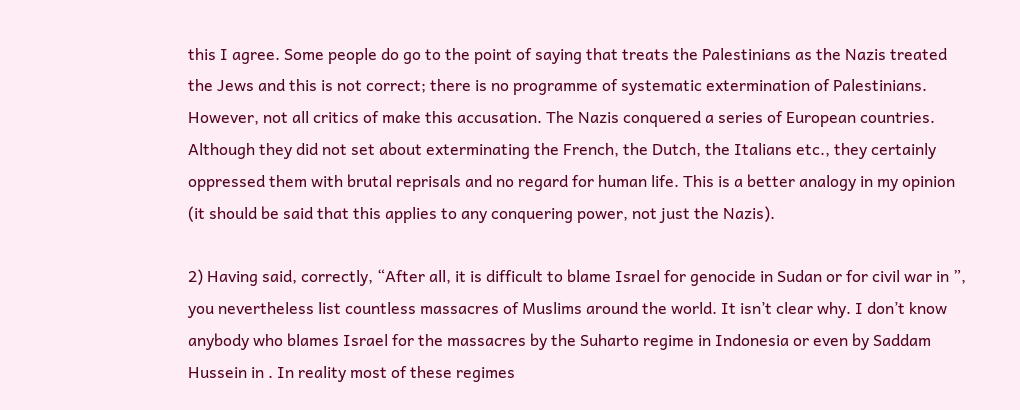this I agree. Some people do go to the point of saying that treats the Palestinians as the Nazis treated the Jews and this is not correct; there is no programme of systematic extermination of Palestinians. However, not all critics of make this accusation. The Nazis conquered a series of European countries. Although they did not set about exterminating the French, the Dutch, the Italians etc., they certainly oppressed them with brutal reprisals and no regard for human life. This is a better analogy in my opinion (it should be said that this applies to any conquering power, not just the Nazis).

2) Having said, correctly, “After all, it is difficult to blame Israel for genocide in Sudan or for civil war in ”, you nevertheless list countless massacres of Muslims around the world. It isn’t clear why. I don’t know anybody who blames Israel for the massacres by the Suharto regime in Indonesia or even by Saddam Hussein in . In reality most of these regimes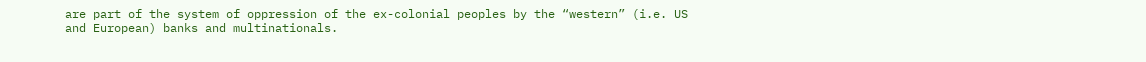are part of the system of oppression of the ex-colonial peoples by the “western” (i.e. US and European) banks and multinationals.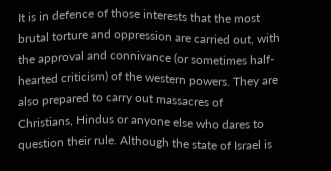It is in defence of those interests that the most brutal torture and oppression are carried out, with the approval and connivance (or sometimes half-hearted criticism) of the western powers. They are also prepared to carry out massacres of Christians, Hindus or anyone else who dares to question their rule. Although the state of Israel is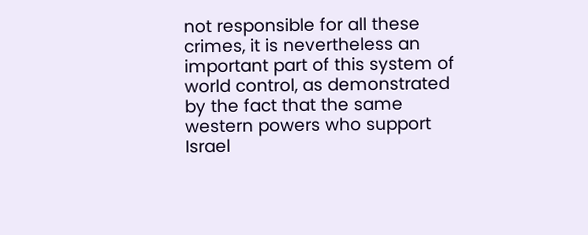not responsible for all these crimes, it is nevertheless an important part of this system of world control, as demonstrated by the fact that the same western powers who support Israel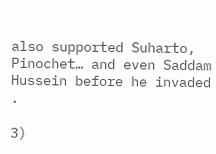also supported Suharto, Pinochet… and even Saddam Hussein before he invaded .

3)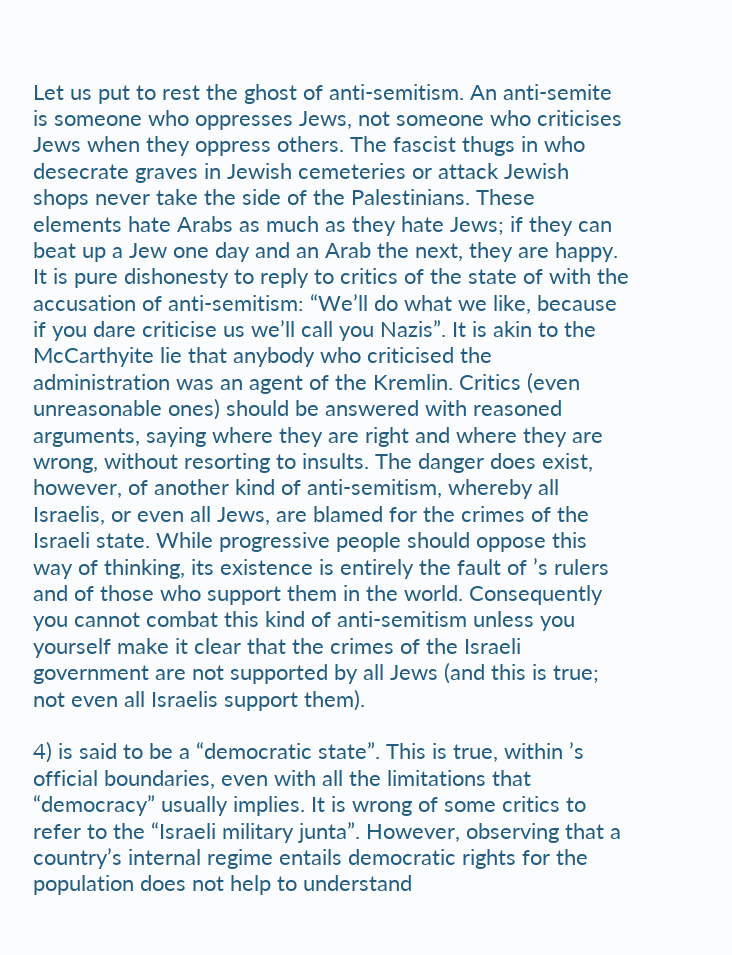Let us put to rest the ghost of anti-semitism. An anti-semite is someone who oppresses Jews, not someone who criticises Jews when they oppress others. The fascist thugs in who desecrate graves in Jewish cemeteries or attack Jewish shops never take the side of the Palestinians. These elements hate Arabs as much as they hate Jews; if they can beat up a Jew one day and an Arab the next, they are happy. It is pure dishonesty to reply to critics of the state of with the accusation of anti-semitism: “We’ll do what we like, because if you dare criticise us we’ll call you Nazis”. It is akin to the McCarthyite lie that anybody who criticised the administration was an agent of the Kremlin. Critics (even unreasonable ones) should be answered with reasoned arguments, saying where they are right and where they are wrong, without resorting to insults. The danger does exist, however, of another kind of anti-semitism, whereby all Israelis, or even all Jews, are blamed for the crimes of the Israeli state. While progressive people should oppose this way of thinking, its existence is entirely the fault of ’s rulers and of those who support them in the world. Consequently you cannot combat this kind of anti-semitism unless you yourself make it clear that the crimes of the Israeli government are not supported by all Jews (and this is true; not even all Israelis support them).

4) is said to be a “democratic state”. This is true, within ’s official boundaries, even with all the limitations that “democracy” usually implies. It is wrong of some critics to refer to the “Israeli military junta”. However, observing that a country’s internal regime entails democratic rights for the population does not help to understand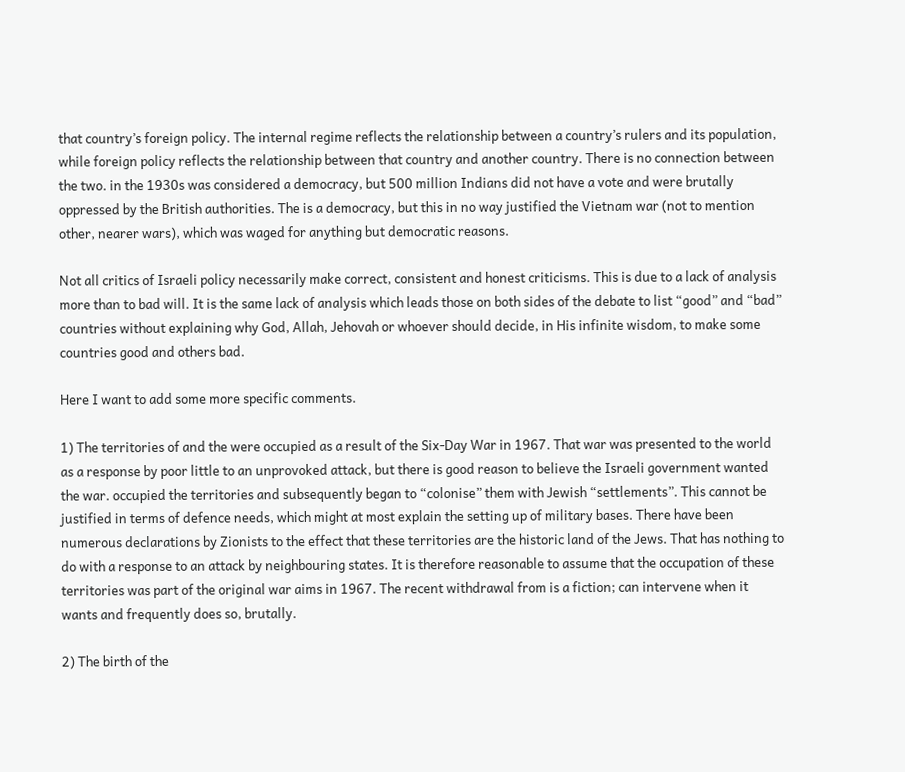that country’s foreign policy. The internal regime reflects the relationship between a country’s rulers and its population, while foreign policy reflects the relationship between that country and another country. There is no connection between the two. in the 1930s was considered a democracy, but 500 million Indians did not have a vote and were brutally oppressed by the British authorities. The is a democracy, but this in no way justified the Vietnam war (not to mention other, nearer wars), which was waged for anything but democratic reasons.

Not all critics of Israeli policy necessarily make correct, consistent and honest criticisms. This is due to a lack of analysis more than to bad will. It is the same lack of analysis which leads those on both sides of the debate to list “good” and “bad” countries without explaining why God, Allah, Jehovah or whoever should decide, in His infinite wisdom, to make some countries good and others bad.

Here I want to add some more specific comments.

1) The territories of and the were occupied as a result of the Six-Day War in 1967. That war was presented to the world as a response by poor little to an unprovoked attack, but there is good reason to believe the Israeli government wanted the war. occupied the territories and subsequently began to “colonise” them with Jewish “settlements”. This cannot be justified in terms of defence needs, which might at most explain the setting up of military bases. There have been numerous declarations by Zionists to the effect that these territories are the historic land of the Jews. That has nothing to do with a response to an attack by neighbouring states. It is therefore reasonable to assume that the occupation of these territories was part of the original war aims in 1967. The recent withdrawal from is a fiction; can intervene when it wants and frequently does so, brutally.

2) The birth of the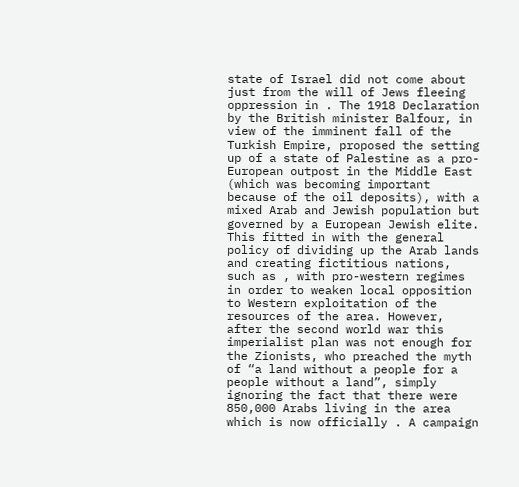state of Israel did not come about just from the will of Jews fleeing oppression in . The 1918 Declaration by the British minister Balfour, in view of the imminent fall of the Turkish Empire, proposed the setting up of a state of Palestine as a pro-European outpost in the Middle East (which was becoming important because of the oil deposits), with a mixed Arab and Jewish population but governed by a European Jewish elite. This fitted in with the general policy of dividing up the Arab lands and creating fictitious nations, such as , with pro-western regimes in order to weaken local opposition to Western exploitation of the resources of the area. However, after the second world war this imperialist plan was not enough for the Zionists, who preached the myth of “a land without a people for a people without a land”, simply ignoring the fact that there were 850,000 Arabs living in the area which is now officially . A campaign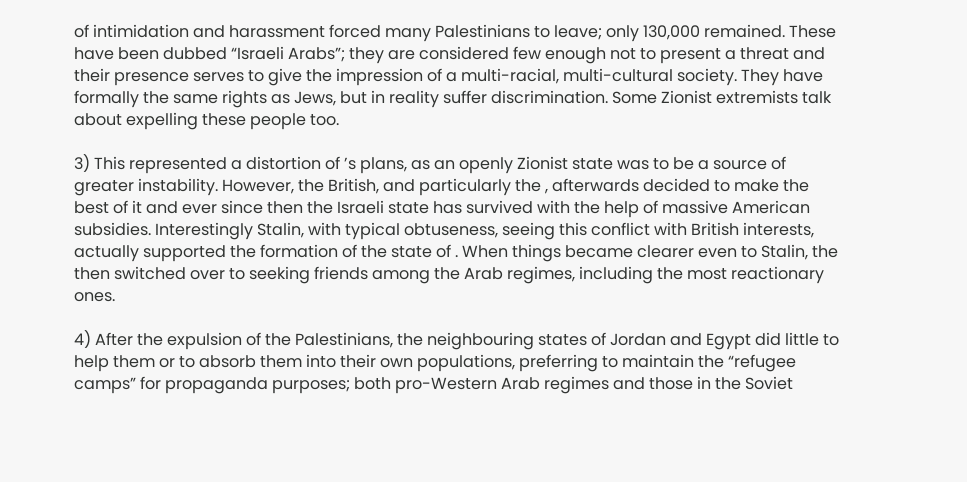of intimidation and harassment forced many Palestinians to leave; only 130,000 remained. These have been dubbed “Israeli Arabs”; they are considered few enough not to present a threat and their presence serves to give the impression of a multi-racial, multi-cultural society. They have formally the same rights as Jews, but in reality suffer discrimination. Some Zionist extremists talk about expelling these people too.

3) This represented a distortion of ’s plans, as an openly Zionist state was to be a source of greater instability. However, the British, and particularly the , afterwards decided to make the best of it and ever since then the Israeli state has survived with the help of massive American subsidies. Interestingly Stalin, with typical obtuseness, seeing this conflict with British interests, actually supported the formation of the state of . When things became clearer even to Stalin, the then switched over to seeking friends among the Arab regimes, including the most reactionary ones.

4) After the expulsion of the Palestinians, the neighbouring states of Jordan and Egypt did little to help them or to absorb them into their own populations, preferring to maintain the “refugee camps” for propaganda purposes; both pro-Western Arab regimes and those in the Soviet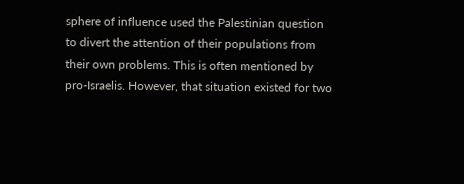sphere of influence used the Palestinian question to divert the attention of their populations from their own problems. This is often mentioned by pro-Israelis. However, that situation existed for two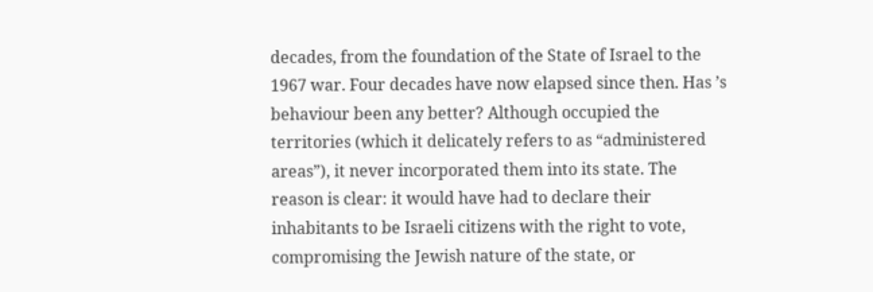decades, from the foundation of the State of Israel to the 1967 war. Four decades have now elapsed since then. Has ’s behaviour been any better? Although occupied the territories (which it delicately refers to as “administered areas”), it never incorporated them into its state. The reason is clear: it would have had to declare their inhabitants to be Israeli citizens with the right to vote, compromising the Jewish nature of the state, or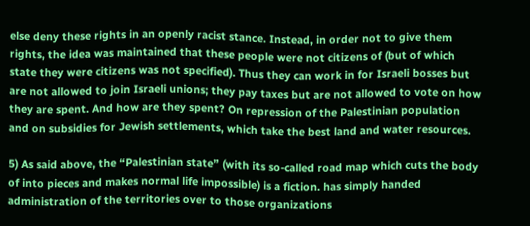else deny these rights in an openly racist stance. Instead, in order not to give them rights, the idea was maintained that these people were not citizens of (but of which state they were citizens was not specified). Thus they can work in for Israeli bosses but are not allowed to join Israeli unions; they pay taxes but are not allowed to vote on how they are spent. And how are they spent? On repression of the Palestinian population and on subsidies for Jewish settlements, which take the best land and water resources.

5) As said above, the “Palestinian state” (with its so-called road map which cuts the body of into pieces and makes normal life impossible) is a fiction. has simply handed administration of the territories over to those organizations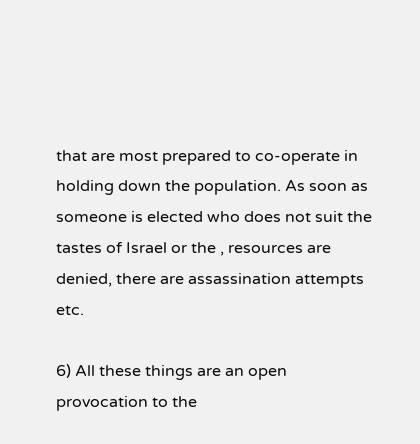that are most prepared to co-operate in holding down the population. As soon as someone is elected who does not suit the tastes of Israel or the , resources are denied, there are assassination attempts etc.

6) All these things are an open provocation to the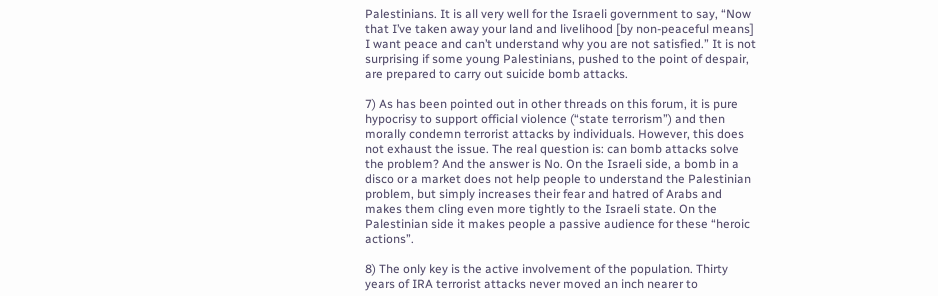Palestinians. It is all very well for the Israeli government to say, “Now that I’ve taken away your land and livelihood [by non-peaceful means] I want peace and can’t understand why you are not satisfied.” It is not surprising if some young Palestinians, pushed to the point of despair, are prepared to carry out suicide bomb attacks.

7) As has been pointed out in other threads on this forum, it is pure hypocrisy to support official violence (“state terrorism”) and then morally condemn terrorist attacks by individuals. However, this does not exhaust the issue. The real question is: can bomb attacks solve the problem? And the answer is No. On the Israeli side, a bomb in a disco or a market does not help people to understand the Palestinian problem, but simply increases their fear and hatred of Arabs and makes them cling even more tightly to the Israeli state. On the Palestinian side it makes people a passive audience for these “heroic actions”.

8) The only key is the active involvement of the population. Thirty years of IRA terrorist attacks never moved an inch nearer to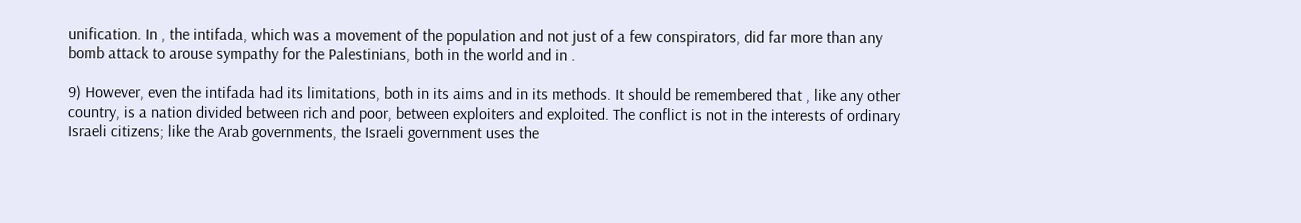unification. In , the intifada, which was a movement of the population and not just of a few conspirators, did far more than any bomb attack to arouse sympathy for the Palestinians, both in the world and in .

9) However, even the intifada had its limitations, both in its aims and in its methods. It should be remembered that , like any other country, is a nation divided between rich and poor, between exploiters and exploited. The conflict is not in the interests of ordinary Israeli citizens; like the Arab governments, the Israeli government uses the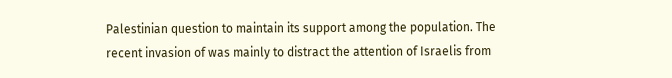Palestinian question to maintain its support among the population. The recent invasion of was mainly to distract the attention of Israelis from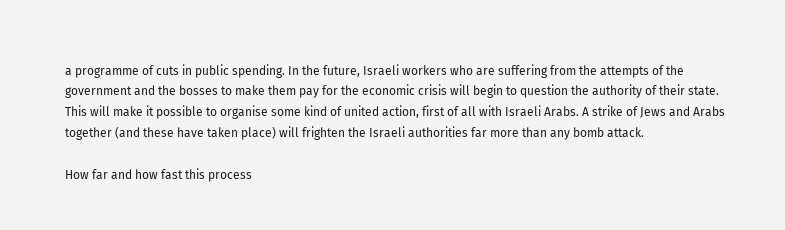a programme of cuts in public spending. In the future, Israeli workers who are suffering from the attempts of the government and the bosses to make them pay for the economic crisis will begin to question the authority of their state. This will make it possible to organise some kind of united action, first of all with Israeli Arabs. A strike of Jews and Arabs together (and these have taken place) will frighten the Israeli authorities far more than any bomb attack.

How far and how fast this process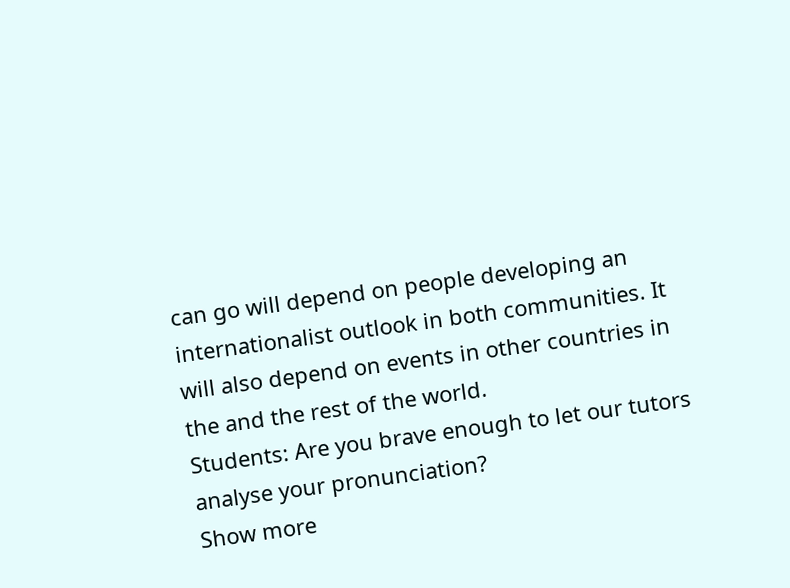can go will depend on people developing an internationalist outlook in both communities. It will also depend on events in other countries in the and the rest of the world.
Students: Are you brave enough to let our tutors analyse your pronunciation?
Show more